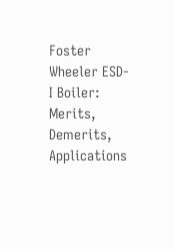Foster Wheeler ESD-I Boiler: Merits, Demerits, Applications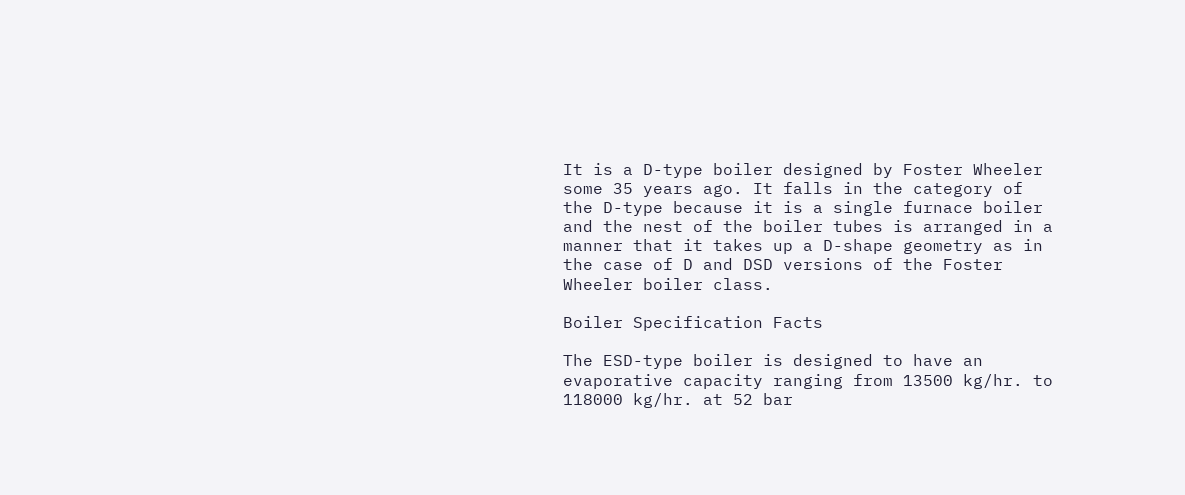It is a D-type boiler designed by Foster Wheeler some 35 years ago. It falls in the category of the D-type because it is a single furnace boiler and the nest of the boiler tubes is arranged in a manner that it takes up a D-shape geometry as in the case of D and DSD versions of the Foster Wheeler boiler class.

Boiler Specification Facts

The ESD-type boiler is designed to have an evaporative capacity ranging from 13500 kg/hr. to 118000 kg/hr. at 52 bar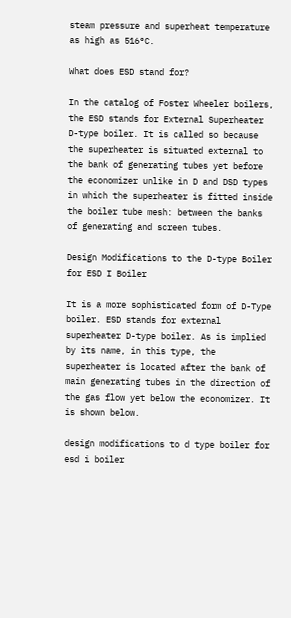steam pressure and superheat temperature as high as 516°C.

What does ESD stand for?

In the catalog of Foster Wheeler boilers, the ESD stands for External Superheater D-type boiler. It is called so because the superheater is situated external to the bank of generating tubes yet before the economizer unlike in D and DSD types in which the superheater is fitted inside the boiler tube mesh: between the banks of generating and screen tubes.

Design Modifications to the D-type Boiler for ESD I Boiler

It is a more sophisticated form of D-Type boiler. ESD stands for external superheater D-type boiler. As is implied by its name, in this type, the superheater is located after the bank of main generating tubes in the direction of the gas flow yet below the economizer. It is shown below.

design modifications to d type boiler for esd i boiler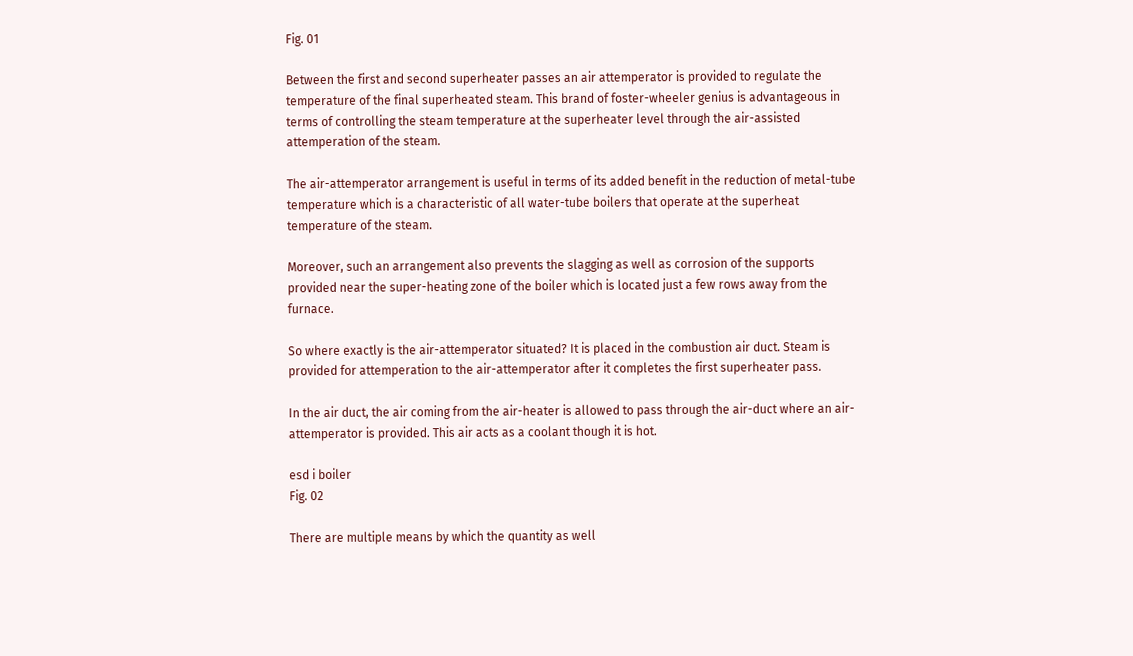Fig. 01

Between the first and second superheater passes an air attemperator is provided to regulate the temperature of the final superheated steam. This brand of foster-wheeler genius is advantageous in terms of controlling the steam temperature at the superheater level through the air-assisted attemperation of the steam.

The air-attemperator arrangement is useful in terms of its added benefit in the reduction of metal-tube temperature which is a characteristic of all water-tube boilers that operate at the superheat temperature of the steam.

Moreover, such an arrangement also prevents the slagging as well as corrosion of the supports provided near the super-heating zone of the boiler which is located just a few rows away from the furnace.

So where exactly is the air-attemperator situated? It is placed in the combustion air duct. Steam is provided for attemperation to the air-attemperator after it completes the first superheater pass.

In the air duct, the air coming from the air-heater is allowed to pass through the air-duct where an air-attemperator is provided. This air acts as a coolant though it is hot.

esd i boiler
Fig. 02

There are multiple means by which the quantity as well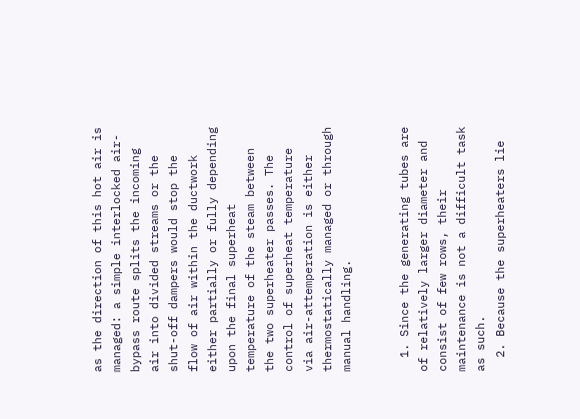as the direction of this hot air is managed: a simple interlocked air-bypass route splits the incoming air into divided streams or the shut-off dampers would stop the flow of air within the ductwork either partially or fully depending upon the final superheat temperature of the steam between the two superheater passes. The control of superheat temperature via air-attemperation is either thermostatically managed or through manual handling.


  1. Since the generating tubes are of relatively larger diameter and consist of few rows, their maintenance is not a difficult task as such.
  2. Because the superheaters lie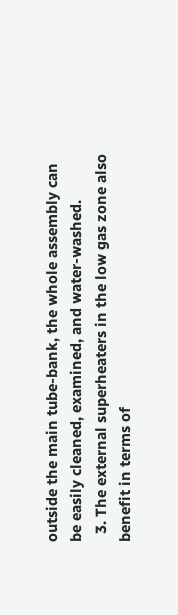outside the main tube-bank, the whole assembly can be easily cleaned, examined, and water-washed.
  3. The external superheaters in the low gas zone also benefit in terms of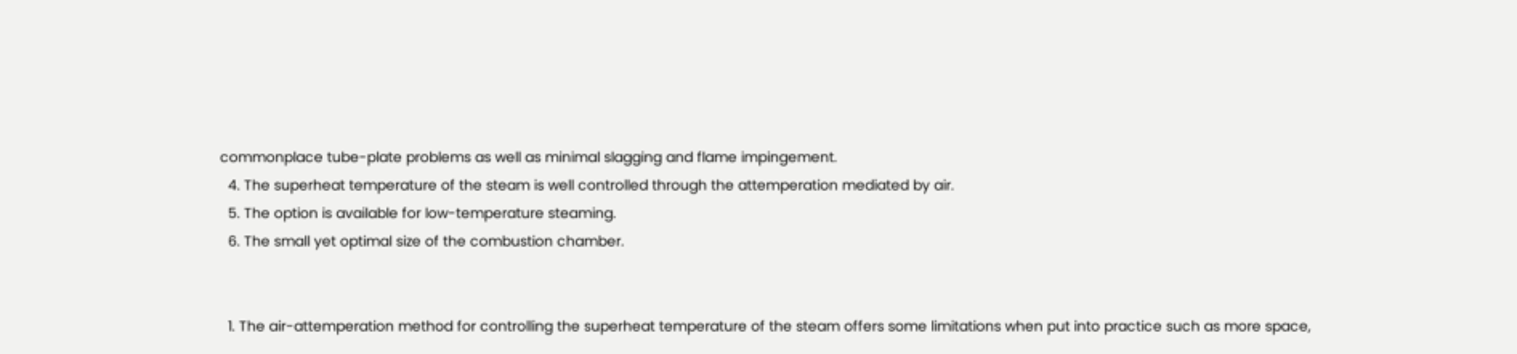commonplace tube-plate problems as well as minimal slagging and flame impingement.
  4. The superheat temperature of the steam is well controlled through the attemperation mediated by air.
  5. The option is available for low-temperature steaming.
  6. The small yet optimal size of the combustion chamber.


  1. The air-attemperation method for controlling the superheat temperature of the steam offers some limitations when put into practice such as more space,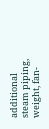additional steam piping, weight, fan-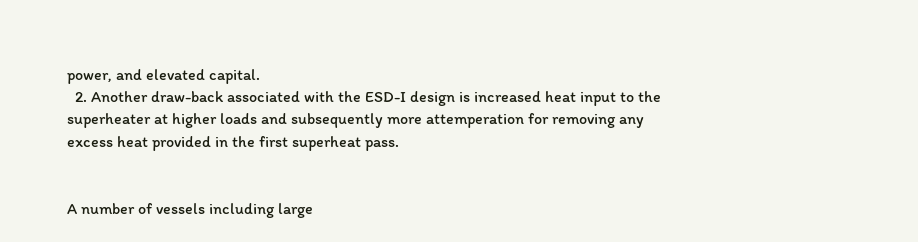power, and elevated capital.
  2. Another draw-back associated with the ESD-I design is increased heat input to the superheater at higher loads and subsequently more attemperation for removing any excess heat provided in the first superheat pass.


A number of vessels including large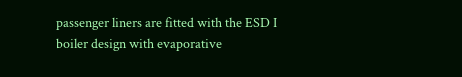passenger liners are fitted with the ESD I boiler design with evaporative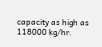capacity as high as 118000 kg/hr.